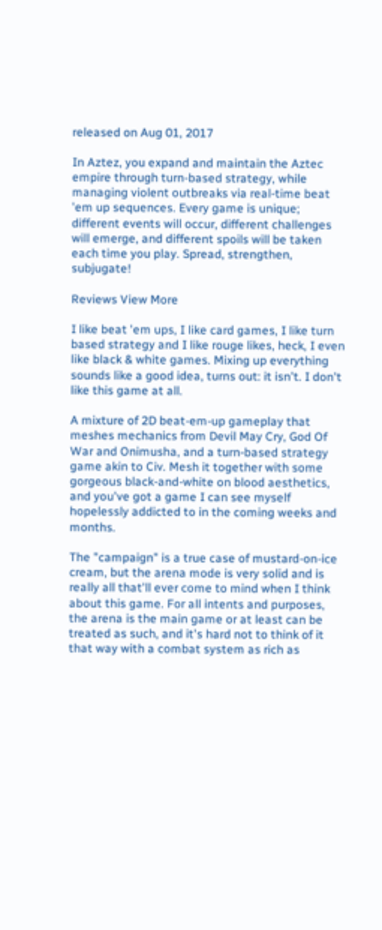released on Aug 01, 2017

In Aztez, you expand and maintain the Aztec empire through turn-based strategy, while managing violent outbreaks via real-time beat 'em up sequences. Every game is unique; different events will occur, different challenges will emerge, and different spoils will be taken each time you play. Spread, strengthen, subjugate!

Reviews View More

I like beat 'em ups, I like card games, I like turn based strategy and I like rouge likes, heck, I even like black & white games. Mixing up everything sounds like a good idea, turns out: it isn't. I don't like this game at all.

A mixture of 2D beat-em-up gameplay that meshes mechanics from Devil May Cry, God Of War and Onimusha, and a turn-based strategy game akin to Civ. Mesh it together with some gorgeous black-and-white on blood aesthetics, and you've got a game I can see myself hopelessly addicted to in the coming weeks and months.

The "campaign" is a true case of mustard-on-ice cream, but the arena mode is very solid and is really all that'll ever come to mind when I think about this game. For all intents and purposes, the arena is the main game or at least can be treated as such, and it's hard not to think of it that way with a combat system as rich as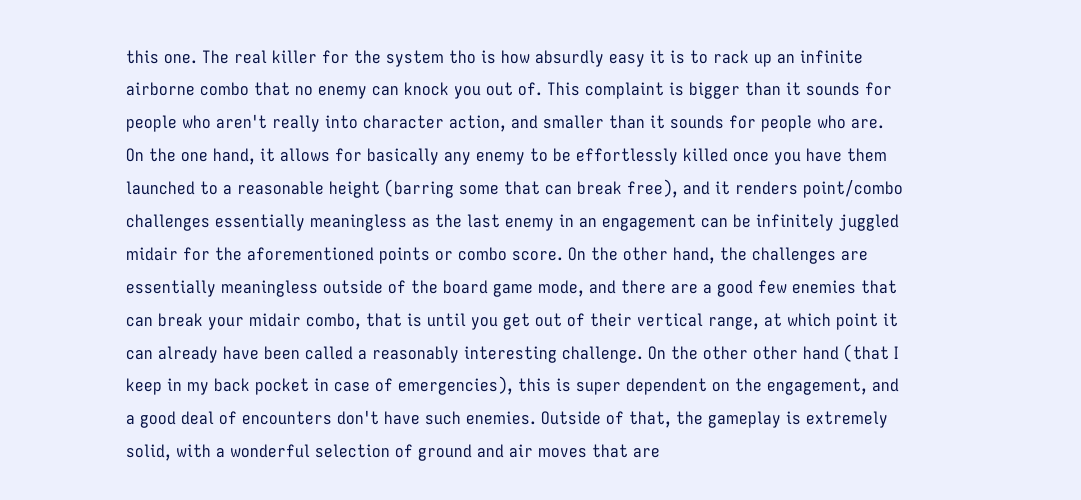this one. The real killer for the system tho is how absurdly easy it is to rack up an infinite airborne combo that no enemy can knock you out of. This complaint is bigger than it sounds for people who aren't really into character action, and smaller than it sounds for people who are. On the one hand, it allows for basically any enemy to be effortlessly killed once you have them launched to a reasonable height (barring some that can break free), and it renders point/combo challenges essentially meaningless as the last enemy in an engagement can be infinitely juggled midair for the aforementioned points or combo score. On the other hand, the challenges are essentially meaningless outside of the board game mode, and there are a good few enemies that can break your midair combo, that is until you get out of their vertical range, at which point it can already have been called a reasonably interesting challenge. On the other other hand (that I keep in my back pocket in case of emergencies), this is super dependent on the engagement, and a good deal of encounters don't have such enemies. Outside of that, the gameplay is extremely solid, with a wonderful selection of ground and air moves that are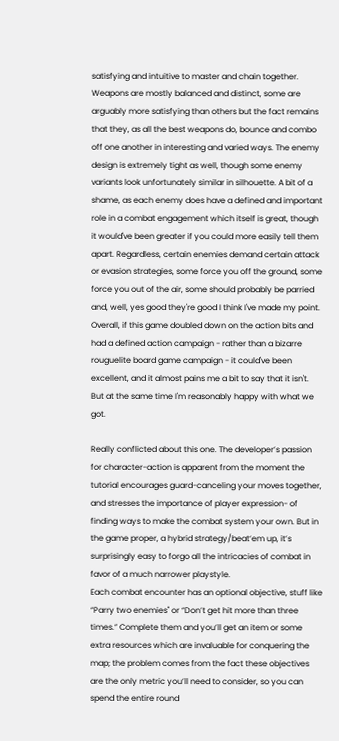satisfying and intuitive to master and chain together. Weapons are mostly balanced and distinct, some are arguably more satisfying than others but the fact remains that they, as all the best weapons do, bounce and combo off one another in interesting and varied ways. The enemy design is extremely tight as well, though some enemy variants look unfortunately similar in silhouette. A bit of a shame, as each enemy does have a defined and important role in a combat engagement which itself is great, though it would've been greater if you could more easily tell them apart. Regardless, certain enemies demand certain attack or evasion strategies, some force you off the ground, some force you out of the air, some should probably be parried and, well, yes good they're good I think I've made my point. Overall, if this game doubled down on the action bits and had a defined action campaign - rather than a bizarre rouguelite board game campaign - it could've been excellent, and it almost pains me a bit to say that it isn't. But at the same time I'm reasonably happy with what we got.

Really conflicted about this one. The developer’s passion for character-action is apparent from the moment the tutorial encourages guard-canceling your moves together, and stresses the importance of player expression- of finding ways to make the combat system your own. But in the game proper, a hybrid strategy/beat‘em up, it’s surprisingly easy to forgo all the intricacies of combat in favor of a much narrower playstyle.
Each combat encounter has an optional objective, stuff like “Parry two enemies'' or “Don’t get hit more than three times.” Complete them and you’ll get an item or some extra resources which are invaluable for conquering the map; the problem comes from the fact these objectives are the only metric you’ll need to consider, so you can spend the entire round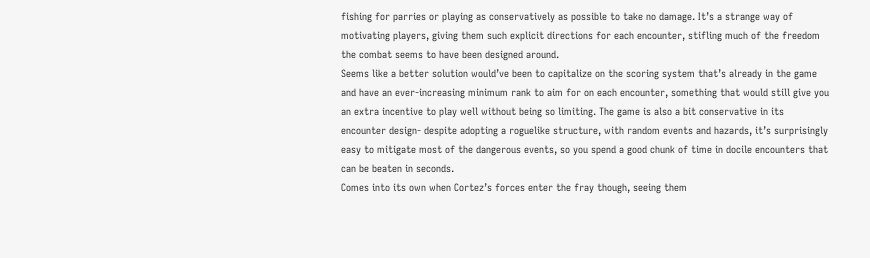fishing for parries or playing as conservatively as possible to take no damage. It’s a strange way of motivating players, giving them such explicit directions for each encounter, stifling much of the freedom the combat seems to have been designed around.
Seems like a better solution would’ve been to capitalize on the scoring system that’s already in the game and have an ever-increasing minimum rank to aim for on each encounter, something that would still give you an extra incentive to play well without being so limiting. The game is also a bit conservative in its encounter design- despite adopting a roguelike structure, with random events and hazards, it’s surprisingly easy to mitigate most of the dangerous events, so you spend a good chunk of time in docile encounters that can be beaten in seconds.
Comes into its own when Cortez’s forces enter the fray though, seeing them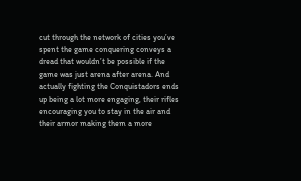cut through the network of cities you’ve spent the game conquering conveys a dread that wouldn’t be possible if the game was just arena after arena. And actually fighting the Conquistadors ends up being a lot more engaging, their rifles encouraging you to stay in the air and their armor making them a more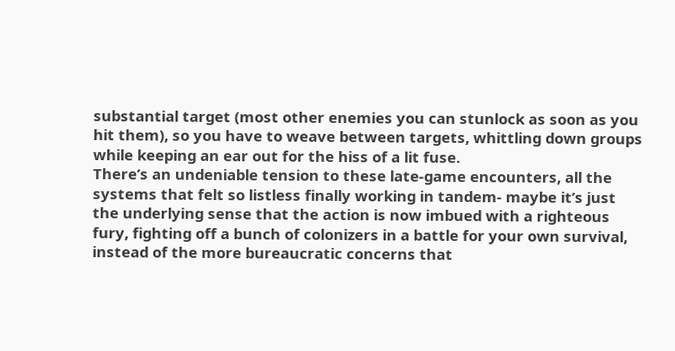substantial target (most other enemies you can stunlock as soon as you hit them), so you have to weave between targets, whittling down groups while keeping an ear out for the hiss of a lit fuse.
There’s an undeniable tension to these late-game encounters, all the systems that felt so listless finally working in tandem- maybe it’s just the underlying sense that the action is now imbued with a righteous fury, fighting off a bunch of colonizers in a battle for your own survival, instead of the more bureaucratic concerns that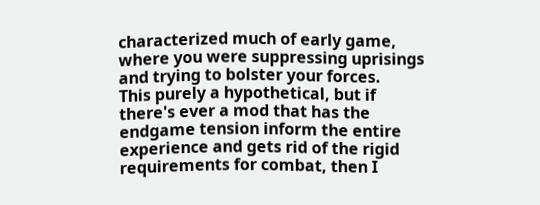characterized much of early game, where you were suppressing uprisings and trying to bolster your forces.
This purely a hypothetical, but if there's ever a mod that has the endgame tension inform the entire experience and gets rid of the rigid requirements for combat, then I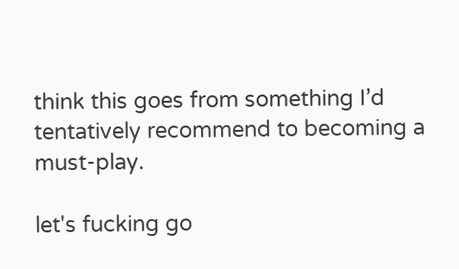think this goes from something I’d tentatively recommend to becoming a must-play.

let's fucking go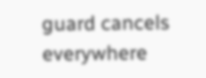guard cancels everywhere